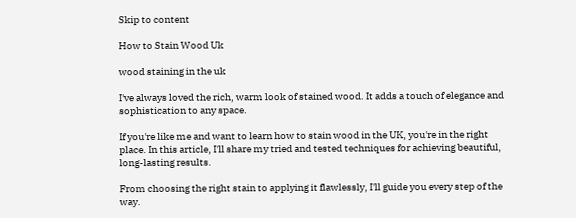Skip to content

How to Stain Wood Uk

wood staining in the uk

I've always loved the rich, warm look of stained wood. It adds a touch of elegance and sophistication to any space.

If you're like me and want to learn how to stain wood in the UK, you're in the right place. In this article, I'll share my tried and tested techniques for achieving beautiful, long-lasting results.

From choosing the right stain to applying it flawlessly, I'll guide you every step of the way.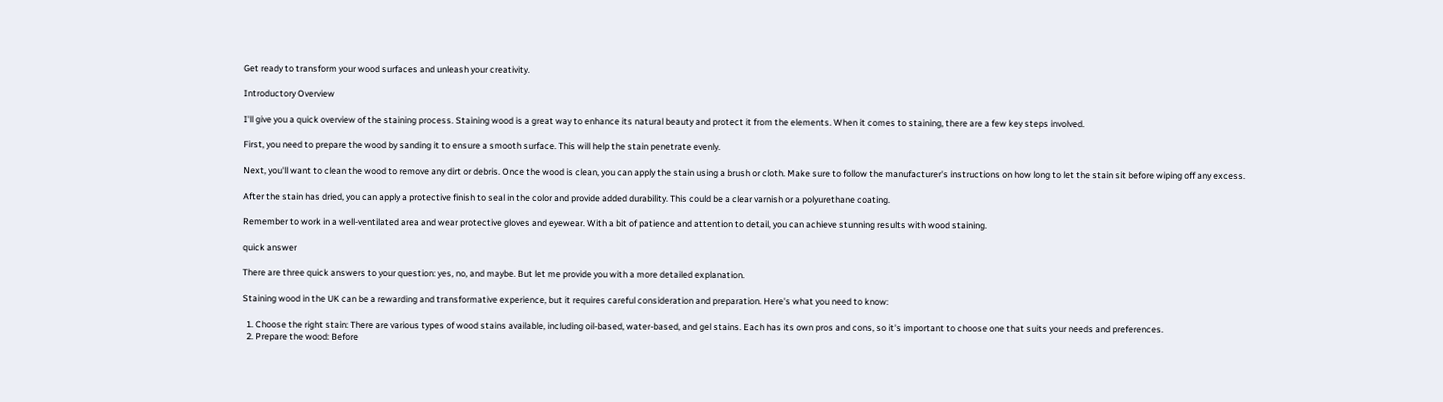Get ready to transform your wood surfaces and unleash your creativity.

Introductory Overview

I'll give you a quick overview of the staining process. Staining wood is a great way to enhance its natural beauty and protect it from the elements. When it comes to staining, there are a few key steps involved.

First, you need to prepare the wood by sanding it to ensure a smooth surface. This will help the stain penetrate evenly.

Next, you'll want to clean the wood to remove any dirt or debris. Once the wood is clean, you can apply the stain using a brush or cloth. Make sure to follow the manufacturer's instructions on how long to let the stain sit before wiping off any excess.

After the stain has dried, you can apply a protective finish to seal in the color and provide added durability. This could be a clear varnish or a polyurethane coating.

Remember to work in a well-ventilated area and wear protective gloves and eyewear. With a bit of patience and attention to detail, you can achieve stunning results with wood staining.

quick answer

There are three quick answers to your question: yes, no, and maybe. But let me provide you with a more detailed explanation.

Staining wood in the UK can be a rewarding and transformative experience, but it requires careful consideration and preparation. Here's what you need to know:

  1. Choose the right stain: There are various types of wood stains available, including oil-based, water-based, and gel stains. Each has its own pros and cons, so it's important to choose one that suits your needs and preferences.
  2. Prepare the wood: Before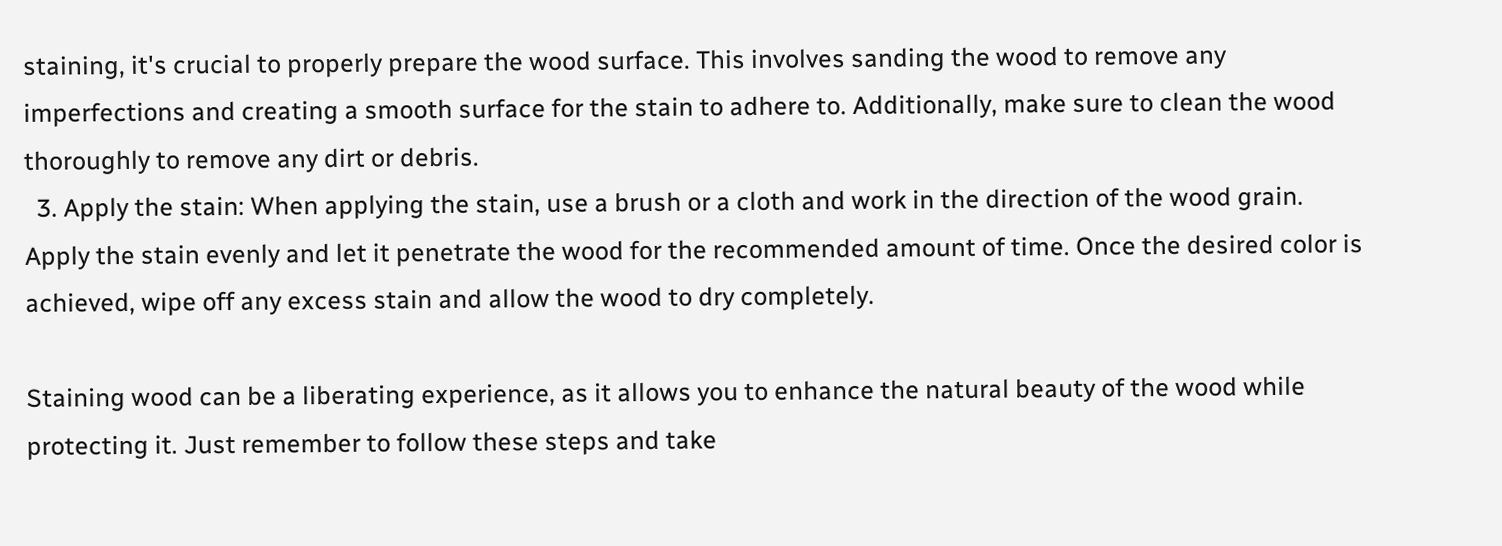staining, it's crucial to properly prepare the wood surface. This involves sanding the wood to remove any imperfections and creating a smooth surface for the stain to adhere to. Additionally, make sure to clean the wood thoroughly to remove any dirt or debris.
  3. Apply the stain: When applying the stain, use a brush or a cloth and work in the direction of the wood grain. Apply the stain evenly and let it penetrate the wood for the recommended amount of time. Once the desired color is achieved, wipe off any excess stain and allow the wood to dry completely.

Staining wood can be a liberating experience, as it allows you to enhance the natural beauty of the wood while protecting it. Just remember to follow these steps and take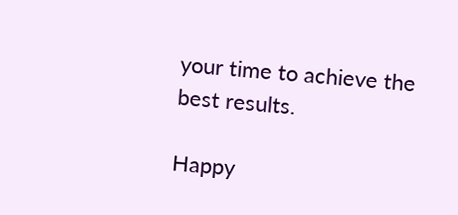your time to achieve the best results.

Happy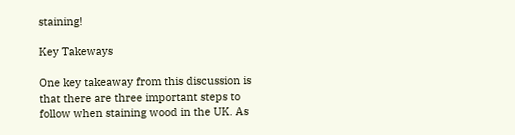staining!

Key Takeways

One key takeaway from this discussion is that there are three important steps to follow when staining wood in the UK. As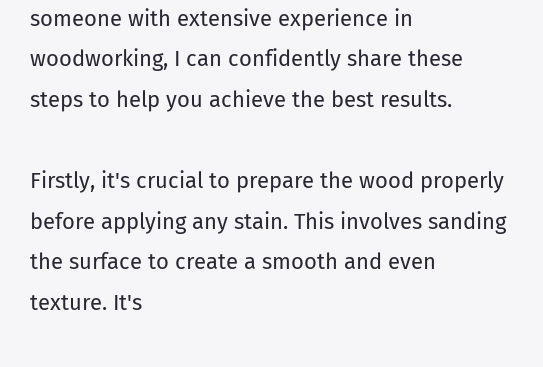someone with extensive experience in woodworking, I can confidently share these steps to help you achieve the best results.

Firstly, it's crucial to prepare the wood properly before applying any stain. This involves sanding the surface to create a smooth and even texture. It's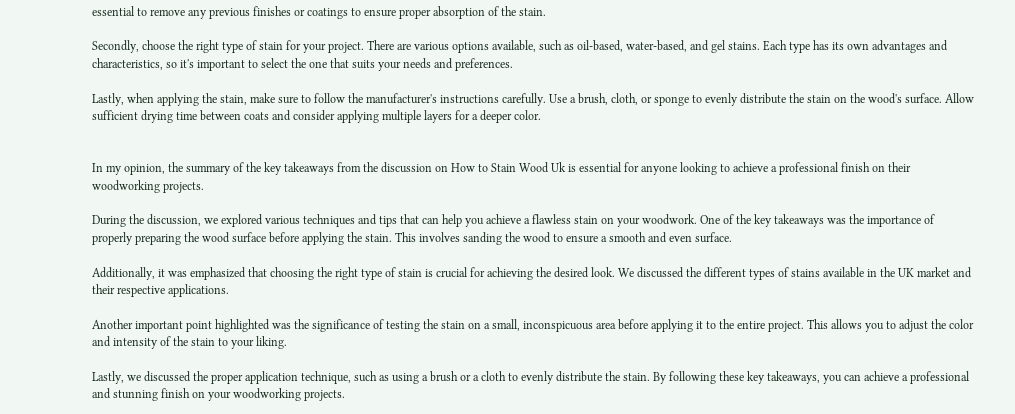essential to remove any previous finishes or coatings to ensure proper absorption of the stain.

Secondly, choose the right type of stain for your project. There are various options available, such as oil-based, water-based, and gel stains. Each type has its own advantages and characteristics, so it's important to select the one that suits your needs and preferences.

Lastly, when applying the stain, make sure to follow the manufacturer's instructions carefully. Use a brush, cloth, or sponge to evenly distribute the stain on the wood's surface. Allow sufficient drying time between coats and consider applying multiple layers for a deeper color.


In my opinion, the summary of the key takeaways from the discussion on How to Stain Wood Uk is essential for anyone looking to achieve a professional finish on their woodworking projects.

During the discussion, we explored various techniques and tips that can help you achieve a flawless stain on your woodwork. One of the key takeaways was the importance of properly preparing the wood surface before applying the stain. This involves sanding the wood to ensure a smooth and even surface.

Additionally, it was emphasized that choosing the right type of stain is crucial for achieving the desired look. We discussed the different types of stains available in the UK market and their respective applications.

Another important point highlighted was the significance of testing the stain on a small, inconspicuous area before applying it to the entire project. This allows you to adjust the color and intensity of the stain to your liking.

Lastly, we discussed the proper application technique, such as using a brush or a cloth to evenly distribute the stain. By following these key takeaways, you can achieve a professional and stunning finish on your woodworking projects.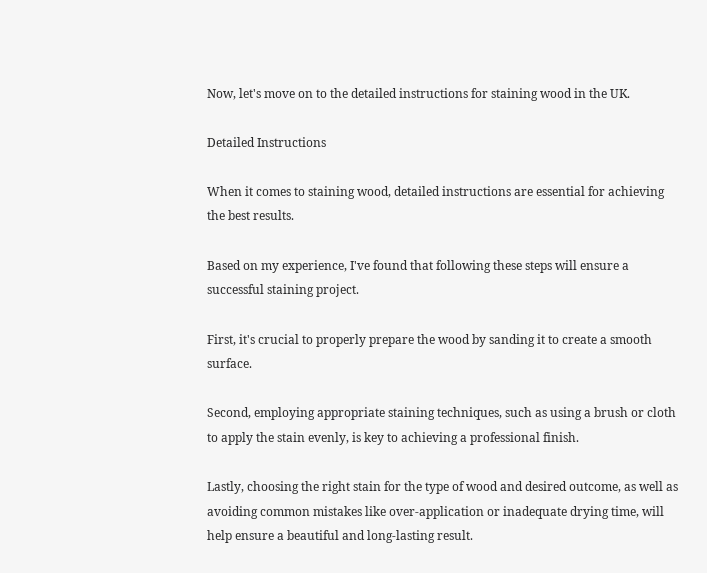Now, let's move on to the detailed instructions for staining wood in the UK.

Detailed Instructions

When it comes to staining wood, detailed instructions are essential for achieving the best results.

Based on my experience, I've found that following these steps will ensure a successful staining project.

First, it's crucial to properly prepare the wood by sanding it to create a smooth surface.

Second, employing appropriate staining techniques, such as using a brush or cloth to apply the stain evenly, is key to achieving a professional finish.

Lastly, choosing the right stain for the type of wood and desired outcome, as well as avoiding common mistakes like over-application or inadequate drying time, will help ensure a beautiful and long-lasting result.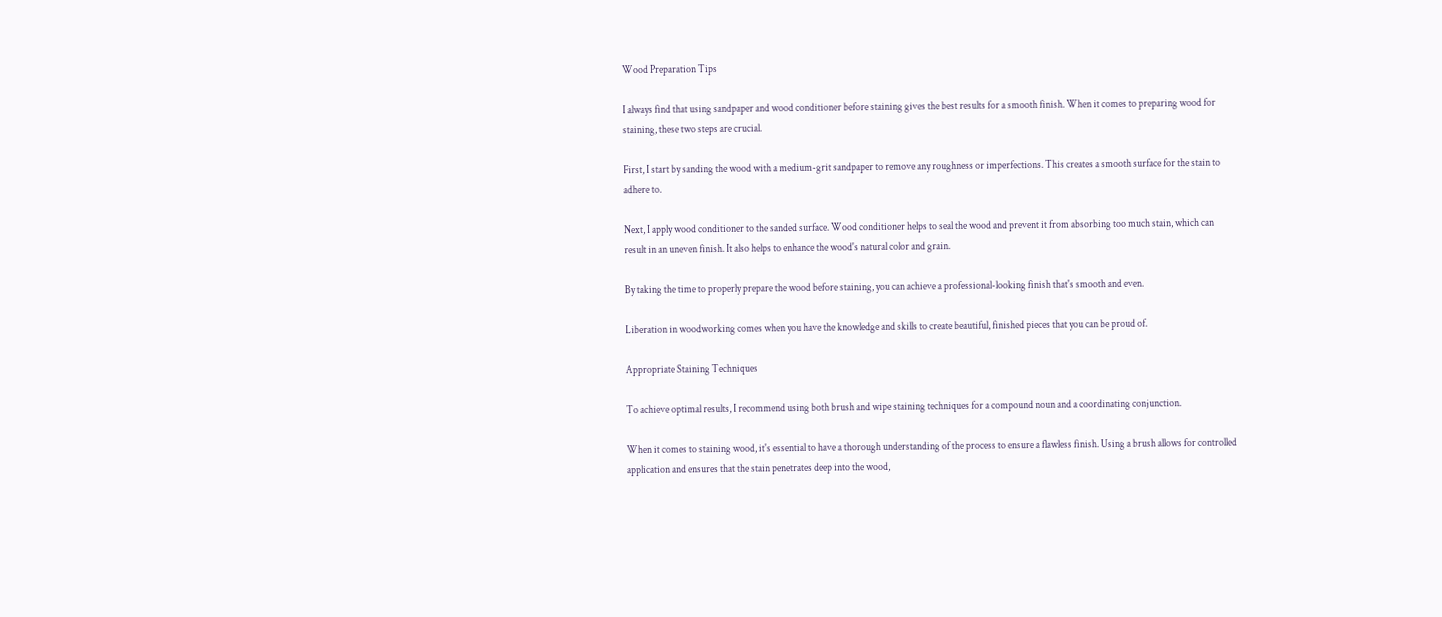Wood Preparation Tips

I always find that using sandpaper and wood conditioner before staining gives the best results for a smooth finish. When it comes to preparing wood for staining, these two steps are crucial.

First, I start by sanding the wood with a medium-grit sandpaper to remove any roughness or imperfections. This creates a smooth surface for the stain to adhere to.

Next, I apply wood conditioner to the sanded surface. Wood conditioner helps to seal the wood and prevent it from absorbing too much stain, which can result in an uneven finish. It also helps to enhance the wood's natural color and grain.

By taking the time to properly prepare the wood before staining, you can achieve a professional-looking finish that's smooth and even.

Liberation in woodworking comes when you have the knowledge and skills to create beautiful, finished pieces that you can be proud of.

Appropriate Staining Techniques

To achieve optimal results, I recommend using both brush and wipe staining techniques for a compound noun and a coordinating conjunction.

When it comes to staining wood, it's essential to have a thorough understanding of the process to ensure a flawless finish. Using a brush allows for controlled application and ensures that the stain penetrates deep into the wood,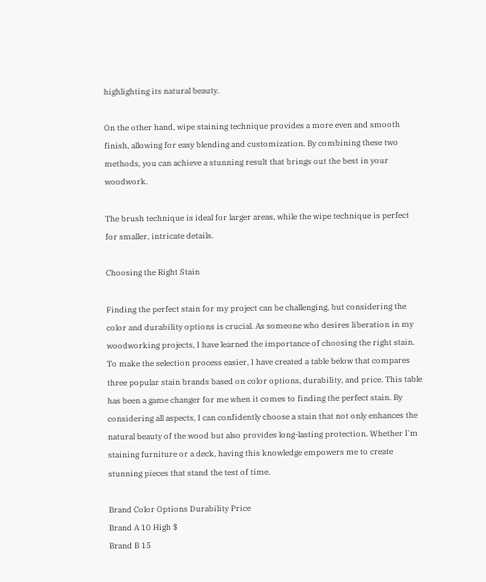highlighting its natural beauty.

On the other hand, wipe staining technique provides a more even and smooth finish, allowing for easy blending and customization. By combining these two methods, you can achieve a stunning result that brings out the best in your woodwork.

The brush technique is ideal for larger areas, while the wipe technique is perfect for smaller, intricate details.

Choosing the Right Stain

Finding the perfect stain for my project can be challenging, but considering the color and durability options is crucial. As someone who desires liberation in my woodworking projects, I have learned the importance of choosing the right stain. To make the selection process easier, I have created a table below that compares three popular stain brands based on color options, durability, and price. This table has been a game changer for me when it comes to finding the perfect stain. By considering all aspects, I can confidently choose a stain that not only enhances the natural beauty of the wood but also provides long-lasting protection. Whether I'm staining furniture or a deck, having this knowledge empowers me to create stunning pieces that stand the test of time.

Brand Color Options Durability Price
Brand A 10 High $
Brand B 15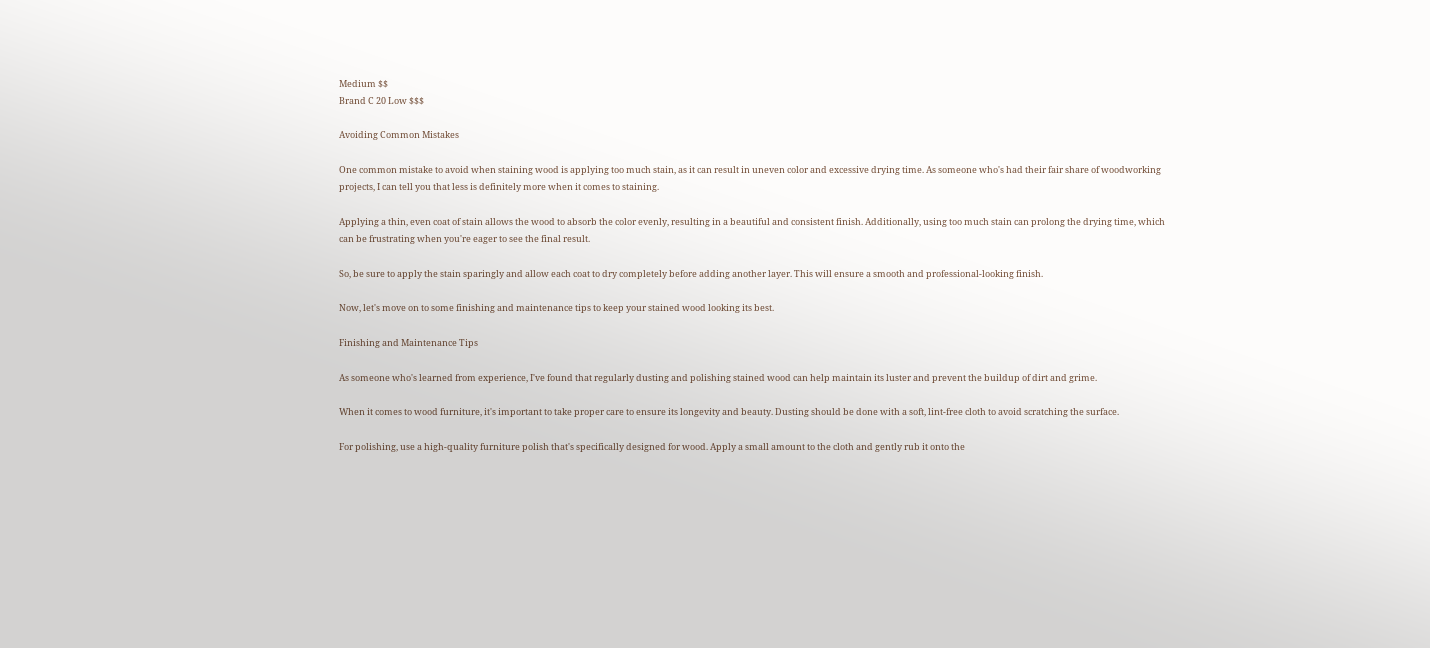Medium $$
Brand C 20 Low $$$

Avoiding Common Mistakes

One common mistake to avoid when staining wood is applying too much stain, as it can result in uneven color and excessive drying time. As someone who's had their fair share of woodworking projects, I can tell you that less is definitely more when it comes to staining.

Applying a thin, even coat of stain allows the wood to absorb the color evenly, resulting in a beautiful and consistent finish. Additionally, using too much stain can prolong the drying time, which can be frustrating when you're eager to see the final result.

So, be sure to apply the stain sparingly and allow each coat to dry completely before adding another layer. This will ensure a smooth and professional-looking finish.

Now, let's move on to some finishing and maintenance tips to keep your stained wood looking its best.

Finishing and Maintenance Tips

As someone who's learned from experience, I've found that regularly dusting and polishing stained wood can help maintain its luster and prevent the buildup of dirt and grime.

When it comes to wood furniture, it's important to take proper care to ensure its longevity and beauty. Dusting should be done with a soft, lint-free cloth to avoid scratching the surface.

For polishing, use a high-quality furniture polish that's specifically designed for wood. Apply a small amount to the cloth and gently rub it onto the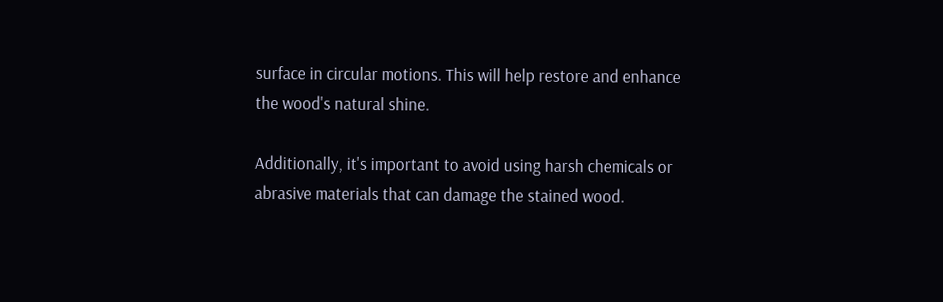surface in circular motions. This will help restore and enhance the wood's natural shine.

Additionally, it's important to avoid using harsh chemicals or abrasive materials that can damage the stained wood.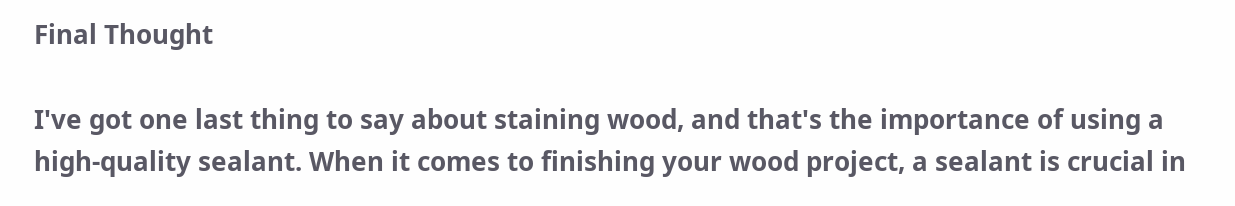Final Thought

I've got one last thing to say about staining wood, and that's the importance of using a high-quality sealant. When it comes to finishing your wood project, a sealant is crucial in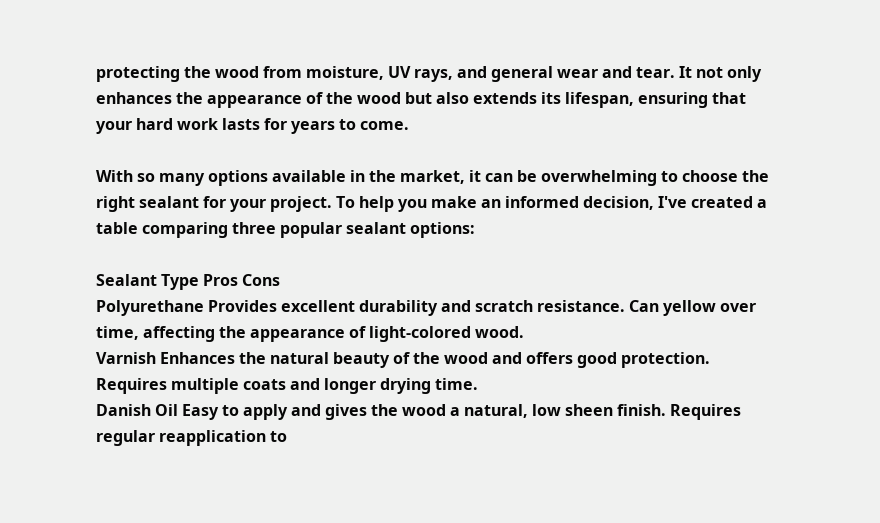protecting the wood from moisture, UV rays, and general wear and tear. It not only enhances the appearance of the wood but also extends its lifespan, ensuring that your hard work lasts for years to come.

With so many options available in the market, it can be overwhelming to choose the right sealant for your project. To help you make an informed decision, I've created a table comparing three popular sealant options:

Sealant Type Pros Cons
Polyurethane Provides excellent durability and scratch resistance. Can yellow over time, affecting the appearance of light-colored wood.
Varnish Enhances the natural beauty of the wood and offers good protection. Requires multiple coats and longer drying time.
Danish Oil Easy to apply and gives the wood a natural, low sheen finish. Requires regular reapplication to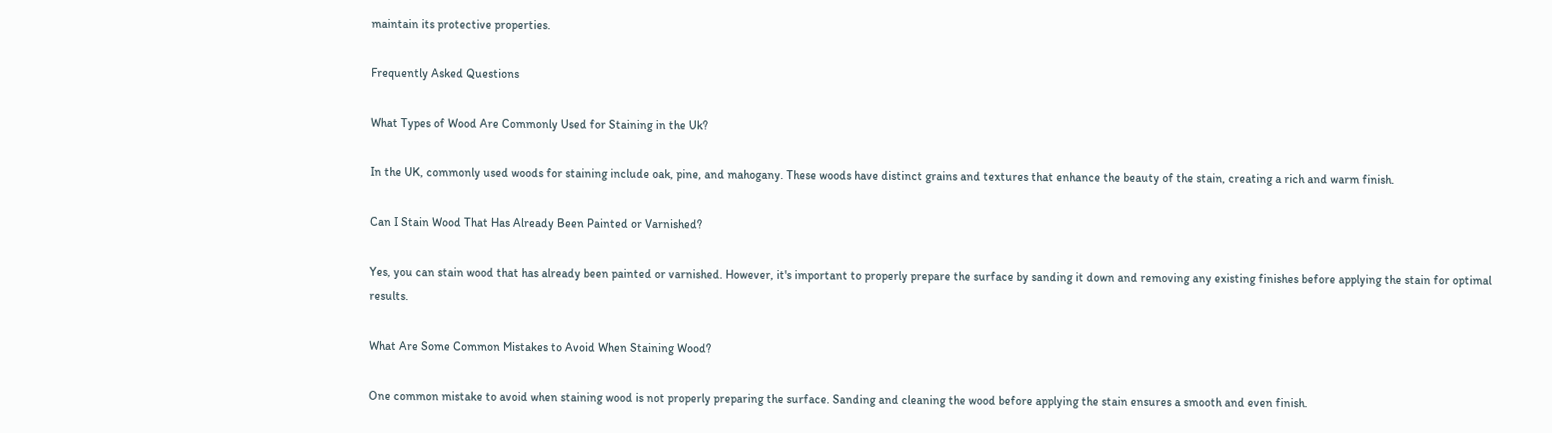maintain its protective properties.

Frequently Asked Questions

What Types of Wood Are Commonly Used for Staining in the Uk?

In the UK, commonly used woods for staining include oak, pine, and mahogany. These woods have distinct grains and textures that enhance the beauty of the stain, creating a rich and warm finish.

Can I Stain Wood That Has Already Been Painted or Varnished?

Yes, you can stain wood that has already been painted or varnished. However, it's important to properly prepare the surface by sanding it down and removing any existing finishes before applying the stain for optimal results.

What Are Some Common Mistakes to Avoid When Staining Wood?

One common mistake to avoid when staining wood is not properly preparing the surface. Sanding and cleaning the wood before applying the stain ensures a smooth and even finish.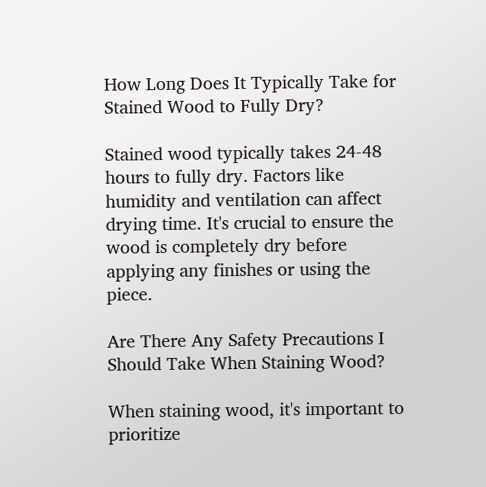How Long Does It Typically Take for Stained Wood to Fully Dry?

Stained wood typically takes 24-48 hours to fully dry. Factors like humidity and ventilation can affect drying time. It's crucial to ensure the wood is completely dry before applying any finishes or using the piece.

Are There Any Safety Precautions I Should Take When Staining Wood?

When staining wood, it's important to prioritize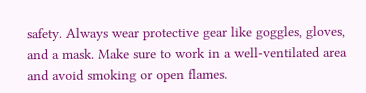safety. Always wear protective gear like goggles, gloves, and a mask. Make sure to work in a well-ventilated area and avoid smoking or open flames.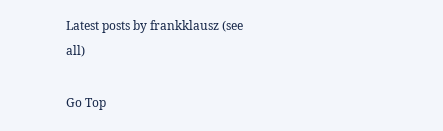Latest posts by frankklausz (see all)

Go Top